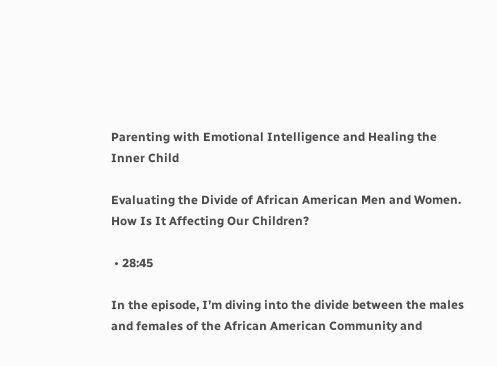Parenting with Emotional Intelligence and Healing the Inner Child

Evaluating the Divide of African American Men and Women. How Is It Affecting Our Children?

 • 28:45

In the episode, I’m diving into the divide between the males and females of the African American Community and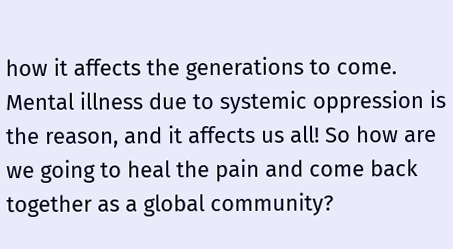how it affects the generations to come. Mental illness due to systemic oppression is the reason, and it affects us all! So how are we going to heal the pain and come back together as a global community?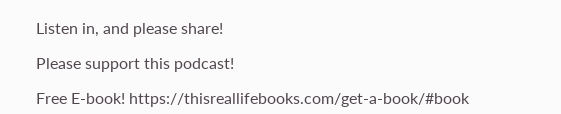Listen in, and please share!

Please support this podcast!

Free E-book! https://thisreallifebooks.com/get-a-book/#book